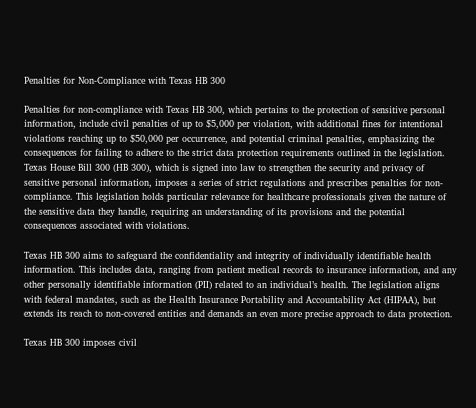Penalties for Non-Compliance with Texas HB 300

Penalties for non-compliance with Texas HB 300, which pertains to the protection of sensitive personal information, include civil penalties of up to $5,000 per violation, with additional fines for intentional violations reaching up to $50,000 per occurrence, and potential criminal penalties, emphasizing the consequences for failing to adhere to the strict data protection requirements outlined in the legislation. Texas House Bill 300 (HB 300), which is signed into law to strengthen the security and privacy of sensitive personal information, imposes a series of strict regulations and prescribes penalties for non-compliance. This legislation holds particular relevance for healthcare professionals given the nature of the sensitive data they handle, requiring an understanding of its provisions and the potential consequences associated with violations.

Texas HB 300 aims to safeguard the confidentiality and integrity of individually identifiable health information. This includes data, ranging from patient medical records to insurance information, and any other personally identifiable information (PII) related to an individual’s health. The legislation aligns with federal mandates, such as the Health Insurance Portability and Accountability Act (HIPAA), but extends its reach to non-covered entities and demands an even more precise approach to data protection.

Texas HB 300 imposes civil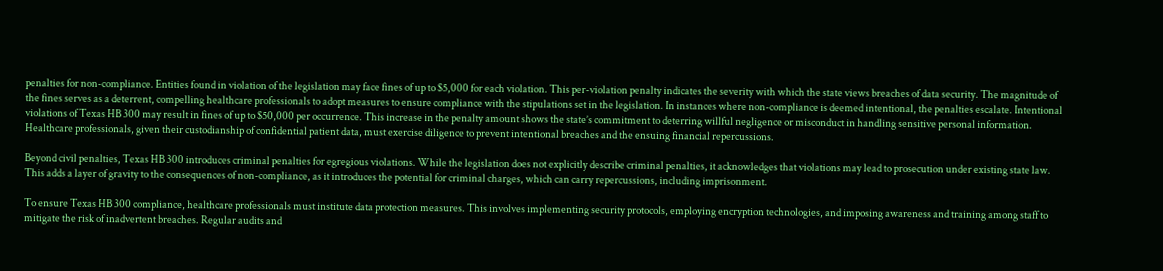penalties for non-compliance. Entities found in violation of the legislation may face fines of up to $5,000 for each violation. This per-violation penalty indicates the severity with which the state views breaches of data security. The magnitude of the fines serves as a deterrent, compelling healthcare professionals to adopt measures to ensure compliance with the stipulations set in the legislation. In instances where non-compliance is deemed intentional, the penalties escalate. Intentional violations of Texas HB 300 may result in fines of up to $50,000 per occurrence. This increase in the penalty amount shows the state’s commitment to deterring willful negligence or misconduct in handling sensitive personal information. Healthcare professionals, given their custodianship of confidential patient data, must exercise diligence to prevent intentional breaches and the ensuing financial repercussions.

Beyond civil penalties, Texas HB 300 introduces criminal penalties for egregious violations. While the legislation does not explicitly describe criminal penalties, it acknowledges that violations may lead to prosecution under existing state law. This adds a layer of gravity to the consequences of non-compliance, as it introduces the potential for criminal charges, which can carry repercussions, including imprisonment.

To ensure Texas HB 300 compliance, healthcare professionals must institute data protection measures. This involves implementing security protocols, employing encryption technologies, and imposing awareness and training among staff to mitigate the risk of inadvertent breaches. Regular audits and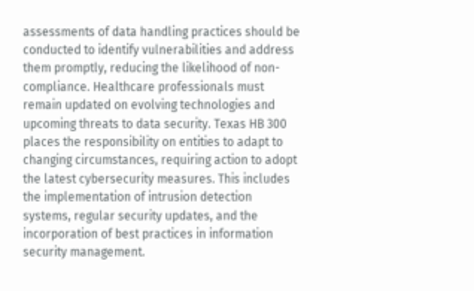assessments of data handling practices should be conducted to identify vulnerabilities and address them promptly, reducing the likelihood of non-compliance. Healthcare professionals must remain updated on evolving technologies and upcoming threats to data security. Texas HB 300 places the responsibility on entities to adapt to changing circumstances, requiring action to adopt the latest cybersecurity measures. This includes the implementation of intrusion detection systems, regular security updates, and the incorporation of best practices in information security management.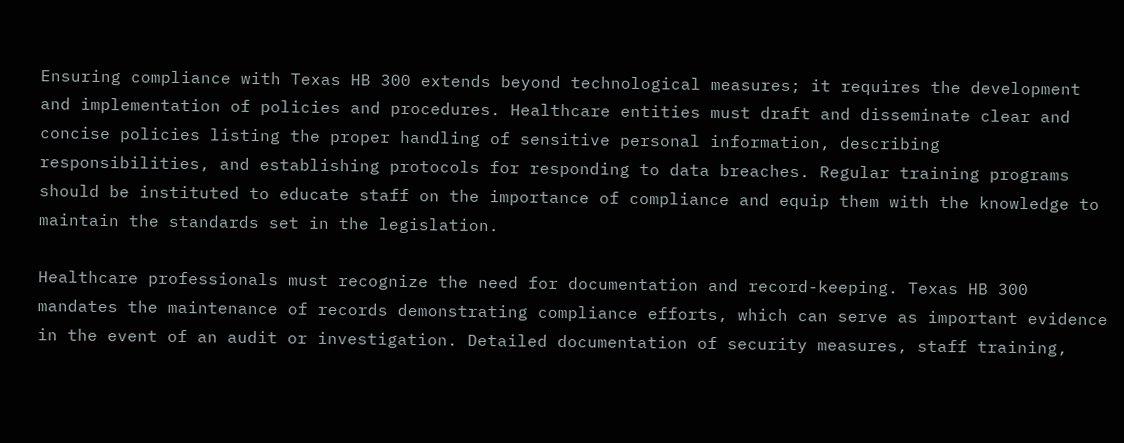Ensuring compliance with Texas HB 300 extends beyond technological measures; it requires the development and implementation of policies and procedures. Healthcare entities must draft and disseminate clear and concise policies listing the proper handling of sensitive personal information, describing responsibilities, and establishing protocols for responding to data breaches. Regular training programs should be instituted to educate staff on the importance of compliance and equip them with the knowledge to maintain the standards set in the legislation.

Healthcare professionals must recognize the need for documentation and record-keeping. Texas HB 300 mandates the maintenance of records demonstrating compliance efforts, which can serve as important evidence in the event of an audit or investigation. Detailed documentation of security measures, staff training,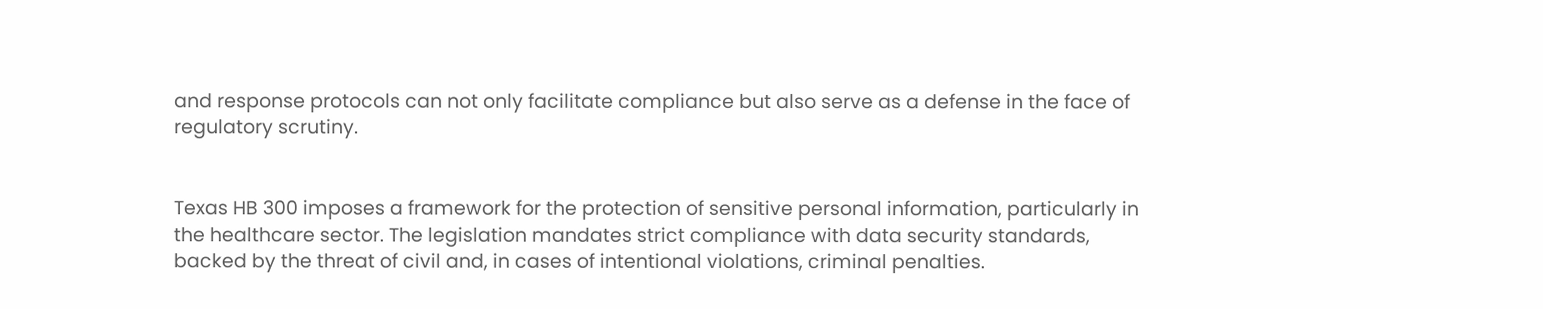and response protocols can not only facilitate compliance but also serve as a defense in the face of regulatory scrutiny.


Texas HB 300 imposes a framework for the protection of sensitive personal information, particularly in the healthcare sector. The legislation mandates strict compliance with data security standards, backed by the threat of civil and, in cases of intentional violations, criminal penalties.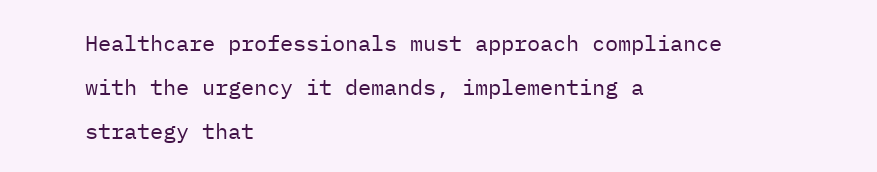Healthcare professionals must approach compliance with the urgency it demands, implementing a strategy that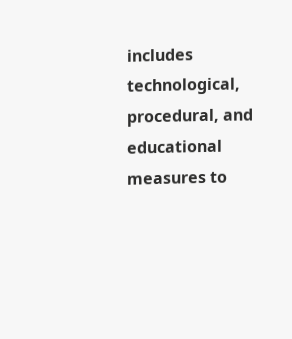includes technological, procedural, and educational measures to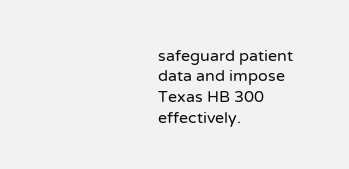safeguard patient data and impose Texas HB 300 effectively.